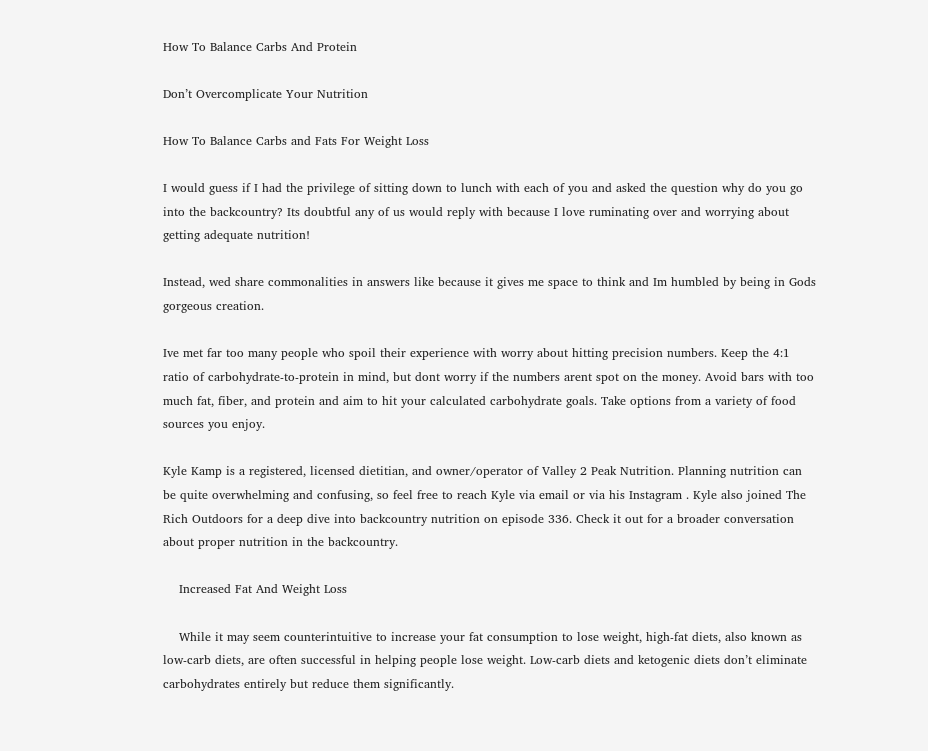How To Balance Carbs And Protein

Don’t Overcomplicate Your Nutrition

How To Balance Carbs and Fats For Weight Loss

I would guess if I had the privilege of sitting down to lunch with each of you and asked the question why do you go into the backcountry? Its doubtful any of us would reply with because I love ruminating over and worrying about getting adequate nutrition!

Instead, wed share commonalities in answers like because it gives me space to think and Im humbled by being in Gods gorgeous creation.

Ive met far too many people who spoil their experience with worry about hitting precision numbers. Keep the 4:1 ratio of carbohydrate-to-protein in mind, but dont worry if the numbers arent spot on the money. Avoid bars with too much fat, fiber, and protein and aim to hit your calculated carbohydrate goals. Take options from a variety of food sources you enjoy.

Kyle Kamp is a registered, licensed dietitian, and owner/operator of Valley 2 Peak Nutrition. Planning nutrition can be quite overwhelming and confusing, so feel free to reach Kyle via email or via his Instagram . Kyle also joined The Rich Outdoors for a deep dive into backcountry nutrition on episode 336. Check it out for a broader conversation about proper nutrition in the backcountry.

    Increased Fat And Weight Loss

    While it may seem counterintuitive to increase your fat consumption to lose weight, high-fat diets, also known as low-carb diets, are often successful in helping people lose weight. Low-carb diets and ketogenic diets don’t eliminate carbohydrates entirely but reduce them significantly.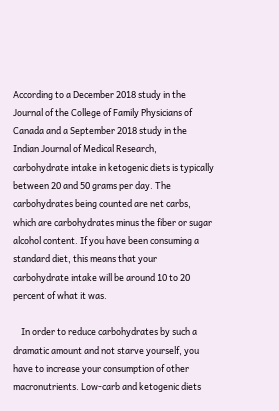According to a December 2018 study in the Journal of the College of Family Physicians of Canada and a September 2018 study in the Indian Journal of Medical Research, carbohydrate intake in ketogenic diets is typically between 20 and 50 grams per day. The carbohydrates being counted are net carbs, which are carbohydrates minus the fiber or sugar alcohol content. If you have been consuming a standard diet, this means that your carbohydrate intake will be around 10 to 20 percent of what it was.

    In order to reduce carbohydrates by such a dramatic amount and not starve yourself, you have to increase your consumption of other macronutrients. Low-carb and ketogenic diets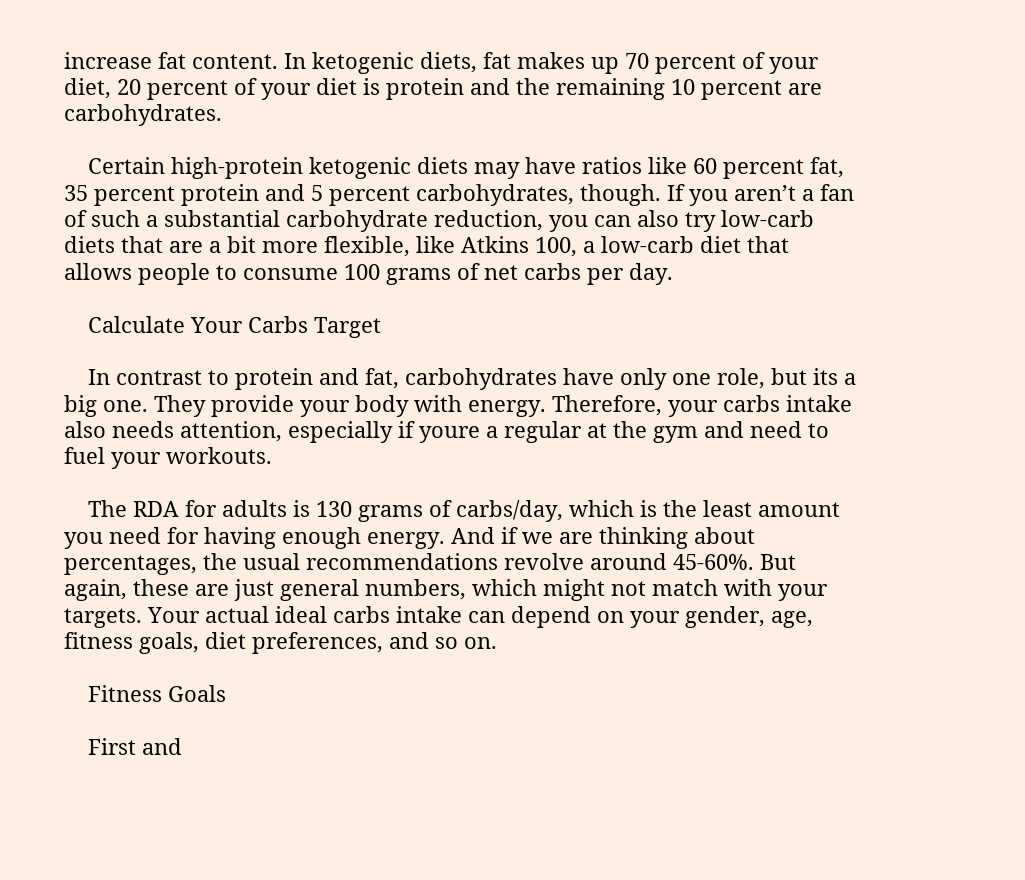increase fat content. In ketogenic diets, fat makes up 70 percent of your diet, 20 percent of your diet is protein and the remaining 10 percent are carbohydrates.

    Certain high-protein ketogenic diets may have ratios like 60 percent fat, 35 percent protein and 5 percent carbohydrates, though. If you aren’t a fan of such a substantial carbohydrate reduction, you can also try low-carb diets that are a bit more flexible, like Atkins 100, a low-carb diet that allows people to consume 100 grams of net carbs per day.

    Calculate Your Carbs Target

    In contrast to protein and fat, carbohydrates have only one role, but its a big one. They provide your body with energy. Therefore, your carbs intake also needs attention, especially if youre a regular at the gym and need to fuel your workouts.

    The RDA for adults is 130 grams of carbs/day, which is the least amount you need for having enough energy. And if we are thinking about percentages, the usual recommendations revolve around 45-60%. But again, these are just general numbers, which might not match with your targets. Your actual ideal carbs intake can depend on your gender, age, fitness goals, diet preferences, and so on.

    Fitness Goals

    First and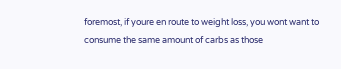foremost, if youre en route to weight loss, you wont want to consume the same amount of carbs as those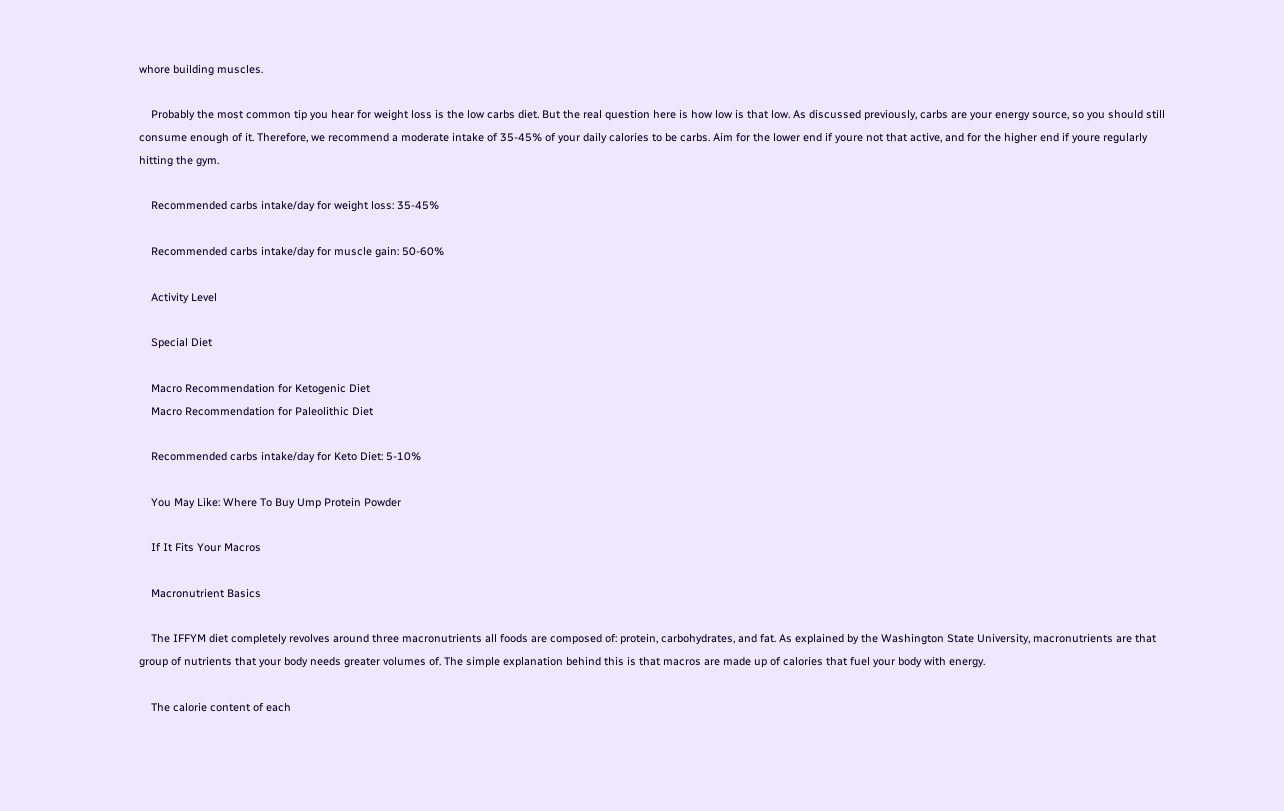whore building muscles.

    Probably the most common tip you hear for weight loss is the low carbs diet. But the real question here is how low is that low. As discussed previously, carbs are your energy source, so you should still consume enough of it. Therefore, we recommend a moderate intake of 35-45% of your daily calories to be carbs. Aim for the lower end if youre not that active, and for the higher end if youre regularly hitting the gym.

    Recommended carbs intake/day for weight loss: 35-45%

    Recommended carbs intake/day for muscle gain: 50-60%

    Activity Level

    Special Diet

    Macro Recommendation for Ketogenic Diet
    Macro Recommendation for Paleolithic Diet

    Recommended carbs intake/day for Keto Diet: 5-10%

    You May Like: Where To Buy Ump Protein Powder

    If It Fits Your Macros

    Macronutrient Basics

    The IFFYM diet completely revolves around three macronutrients all foods are composed of: protein, carbohydrates, and fat. As explained by the Washington State University, macronutrients are that group of nutrients that your body needs greater volumes of. The simple explanation behind this is that macros are made up of calories that fuel your body with energy.

    The calorie content of each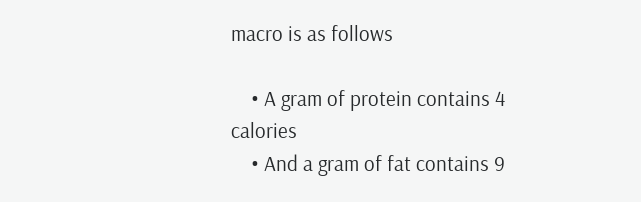macro is as follows

    • A gram of protein contains 4 calories
    • And a gram of fat contains 9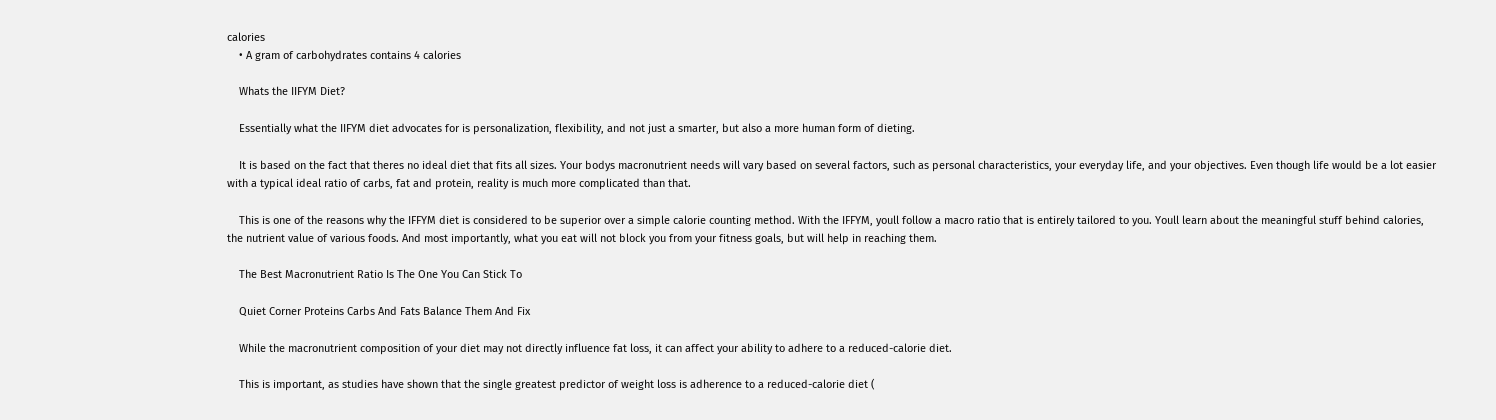calories
    • A gram of carbohydrates contains 4 calories

    Whats the IIFYM Diet?

    Essentially what the IIFYM diet advocates for is personalization, flexibility, and not just a smarter, but also a more human form of dieting.

    It is based on the fact that theres no ideal diet that fits all sizes. Your bodys macronutrient needs will vary based on several factors, such as personal characteristics, your everyday life, and your objectives. Even though life would be a lot easier with a typical ideal ratio of carbs, fat and protein, reality is much more complicated than that.

    This is one of the reasons why the IFFYM diet is considered to be superior over a simple calorie counting method. With the IFFYM, youll follow a macro ratio that is entirely tailored to you. Youll learn about the meaningful stuff behind calories, the nutrient value of various foods. And most importantly, what you eat will not block you from your fitness goals, but will help in reaching them.

    The Best Macronutrient Ratio Is The One You Can Stick To

    Quiet Corner Proteins Carbs And Fats Balance Them And Fix

    While the macronutrient composition of your diet may not directly influence fat loss, it can affect your ability to adhere to a reduced-calorie diet.

    This is important, as studies have shown that the single greatest predictor of weight loss is adherence to a reduced-calorie diet (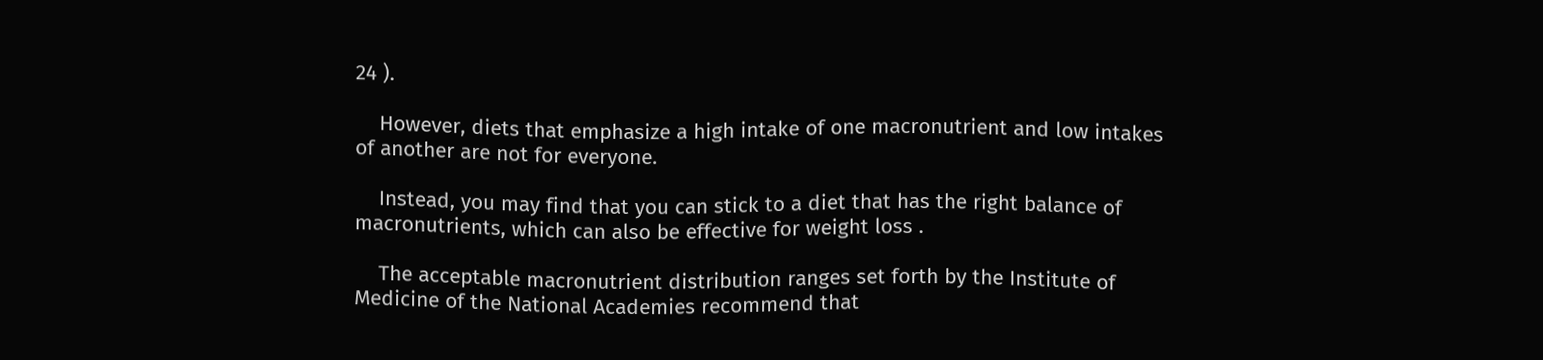24 ).

    However, diets that emphasize a high intake of one macronutrient and low intakes of another are not for everyone.

    Instead, you may find that you can stick to a diet that has the right balance of macronutrients, which can also be effective for weight loss .

    The acceptable macronutrient distribution ranges set forth by the Institute of Medicine of the National Academies recommend that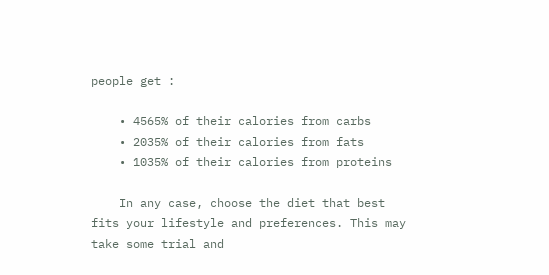people get :

    • 4565% of their calories from carbs
    • 2035% of their calories from fats
    • 1035% of their calories from proteins

    In any case, choose the diet that best fits your lifestyle and preferences. This may take some trial and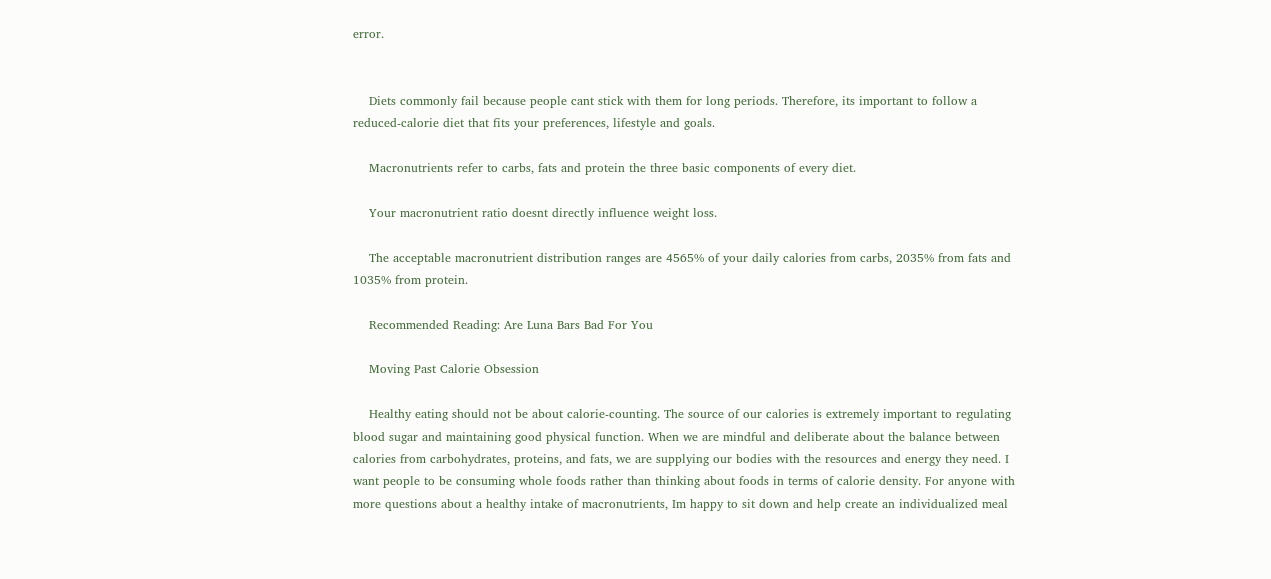error.


    Diets commonly fail because people cant stick with them for long periods. Therefore, its important to follow a reduced-calorie diet that fits your preferences, lifestyle and goals.

    Macronutrients refer to carbs, fats and protein the three basic components of every diet.

    Your macronutrient ratio doesnt directly influence weight loss.

    The acceptable macronutrient distribution ranges are 4565% of your daily calories from carbs, 2035% from fats and 1035% from protein.

    Recommended Reading: Are Luna Bars Bad For You

    Moving Past Calorie Obsession

    Healthy eating should not be about calorie-counting. The source of our calories is extremely important to regulating blood sugar and maintaining good physical function. When we are mindful and deliberate about the balance between calories from carbohydrates, proteins, and fats, we are supplying our bodies with the resources and energy they need. I want people to be consuming whole foods rather than thinking about foods in terms of calorie density. For anyone with more questions about a healthy intake of macronutrients, Im happy to sit down and help create an individualized meal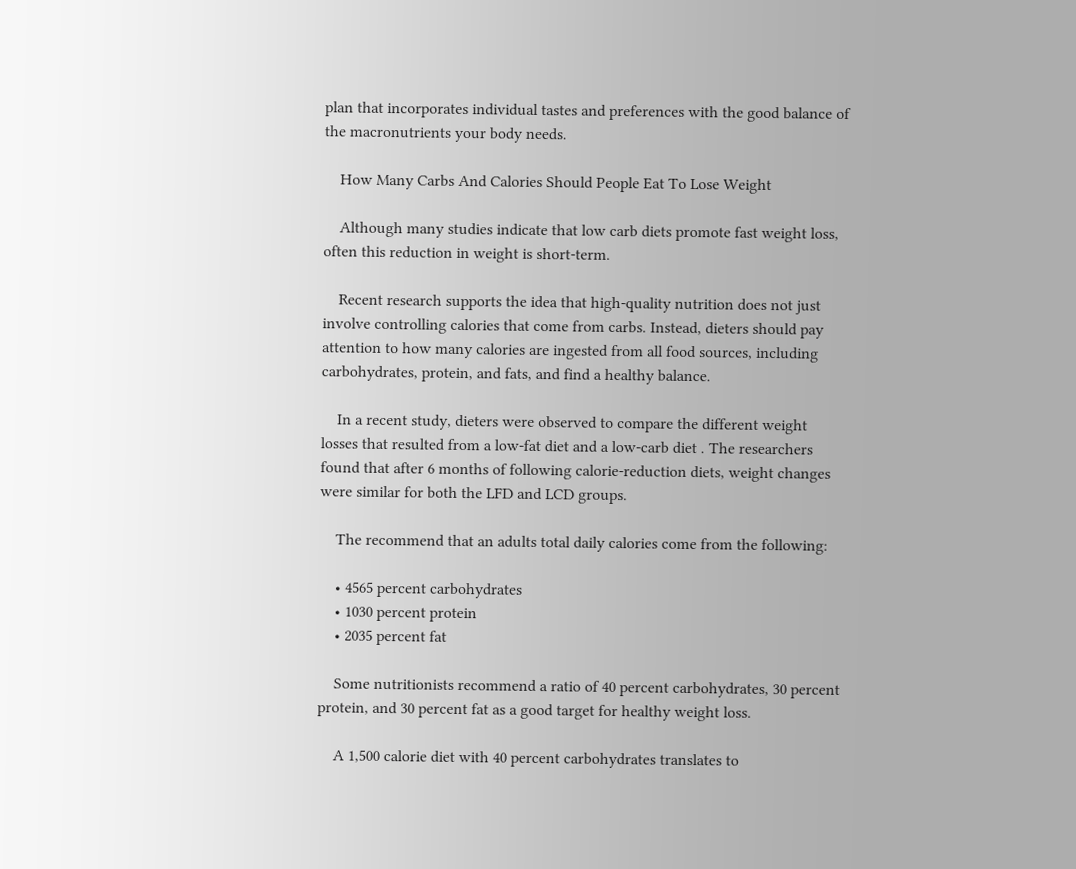plan that incorporates individual tastes and preferences with the good balance of the macronutrients your body needs.

    How Many Carbs And Calories Should People Eat To Lose Weight

    Although many studies indicate that low carb diets promote fast weight loss, often this reduction in weight is short-term.

    Recent research supports the idea that high-quality nutrition does not just involve controlling calories that come from carbs. Instead, dieters should pay attention to how many calories are ingested from all food sources, including carbohydrates, protein, and fats, and find a healthy balance.

    In a recent study, dieters were observed to compare the different weight losses that resulted from a low-fat diet and a low-carb diet . The researchers found that after 6 months of following calorie-reduction diets, weight changes were similar for both the LFD and LCD groups.

    The recommend that an adults total daily calories come from the following:

    • 4565 percent carbohydrates
    • 1030 percent protein
    • 2035 percent fat

    Some nutritionists recommend a ratio of 40 percent carbohydrates, 30 percent protein, and 30 percent fat as a good target for healthy weight loss.

    A 1,500 calorie diet with 40 percent carbohydrates translates to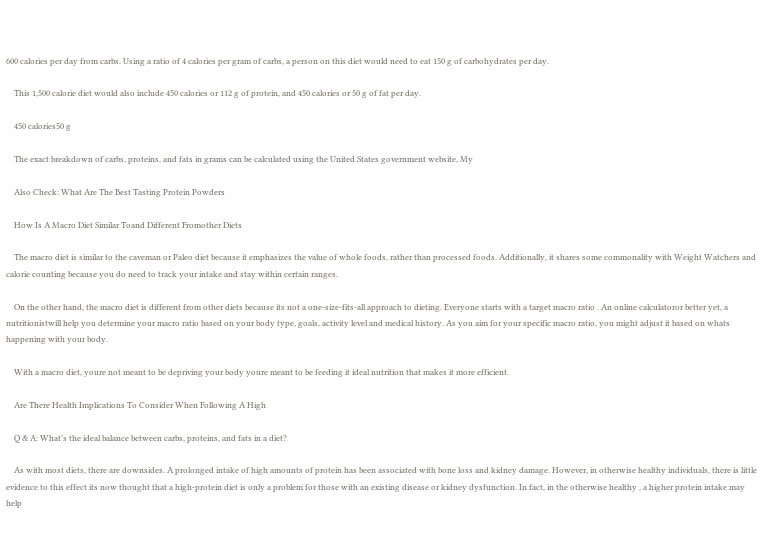600 calories per day from carbs. Using a ratio of 4 calories per gram of carbs, a person on this diet would need to eat 150 g of carbohydrates per day.

    This 1,500 calorie diet would also include 450 calories or 112 g of protein, and 450 calories or 50 g of fat per day.

    450 calories50 g

    The exact breakdown of carbs, proteins, and fats in grams can be calculated using the United States government website, My

    Also Check: What Are The Best Tasting Protein Powders

    How Is A Macro Diet Similar Toand Different Fromother Diets

    The macro diet is similar to the caveman or Paleo diet because it emphasizes the value of whole foods, rather than processed foods. Additionally, it shares some commonality with Weight Watchers and calorie counting because you do need to track your intake and stay within certain ranges.

    On the other hand, the macro diet is different from other diets because its not a one-size-fits-all approach to dieting. Everyone starts with a target macro ratio . An online calculatoror better yet, a nutritionistwill help you determine your macro ratio based on your body type, goals, activity level and medical history. As you aim for your specific macro ratio, you might adjust it based on whats happening with your body.

    With a macro diet, youre not meant to be depriving your body youre meant to be feeding it ideal nutrition that makes it more efficient.

    Are There Health Implications To Consider When Following A High

    Q & A: What’s the ideal balance between carbs, proteins, and fats in a diet?

    As with most diets, there are downsides. A prolonged intake of high amounts of protein has been associated with bone loss and kidney damage. However, in otherwise healthy individuals, there is little evidence to this effect its now thought that a high-protein diet is only a problem for those with an existing disease or kidney dysfunction. In fact, in the otherwise healthy , a higher protein intake may help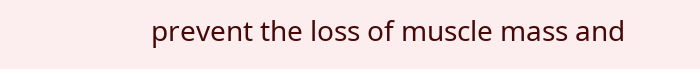prevent the loss of muscle mass and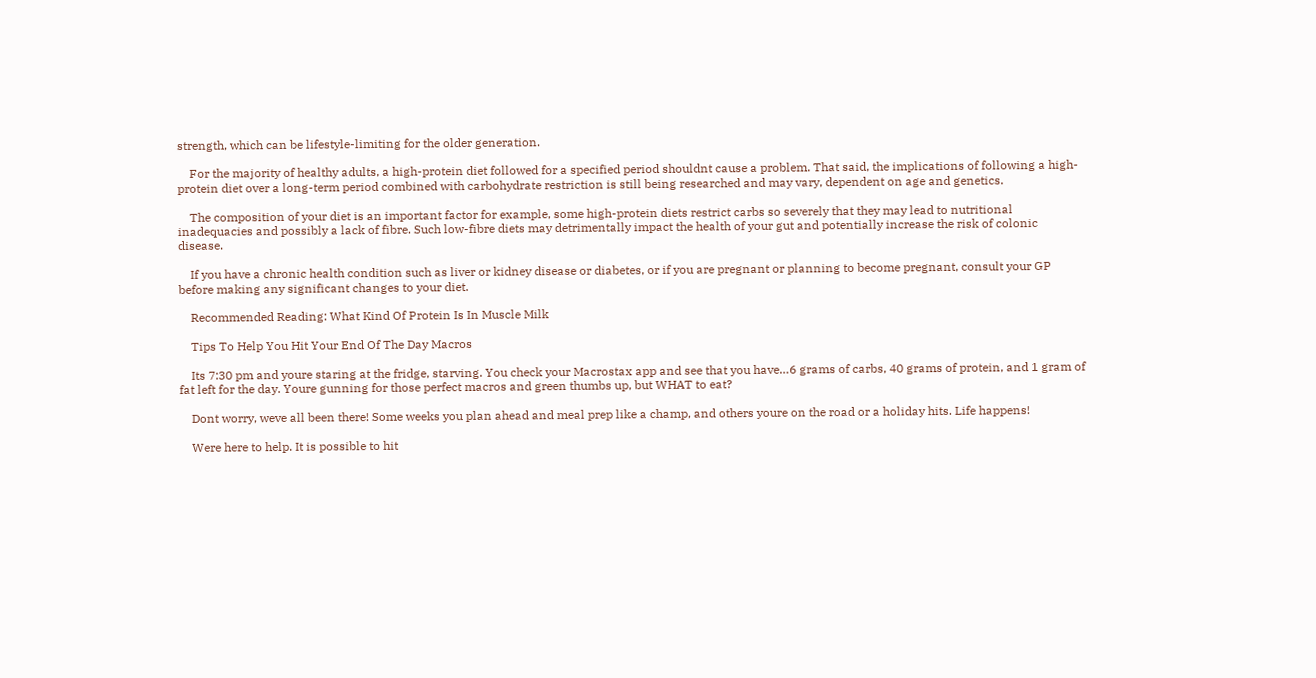strength, which can be lifestyle-limiting for the older generation.

    For the majority of healthy adults, a high-protein diet followed for a specified period shouldnt cause a problem. That said, the implications of following a high-protein diet over a long-term period combined with carbohydrate restriction is still being researched and may vary, dependent on age and genetics.

    The composition of your diet is an important factor for example, some high-protein diets restrict carbs so severely that they may lead to nutritional inadequacies and possibly a lack of fibre. Such low-fibre diets may detrimentally impact the health of your gut and potentially increase the risk of colonic disease.

    If you have a chronic health condition such as liver or kidney disease or diabetes, or if you are pregnant or planning to become pregnant, consult your GP before making any significant changes to your diet.

    Recommended Reading: What Kind Of Protein Is In Muscle Milk

    Tips To Help You Hit Your End Of The Day Macros

    Its 7:30 pm and youre staring at the fridge, starving. You check your Macrostax app and see that you have…6 grams of carbs, 40 grams of protein, and 1 gram of fat left for the day. Youre gunning for those perfect macros and green thumbs up, but WHAT to eat?

    Dont worry, weve all been there! Some weeks you plan ahead and meal prep like a champ, and others youre on the road or a holiday hits. Life happens!

    Were here to help. It is possible to hit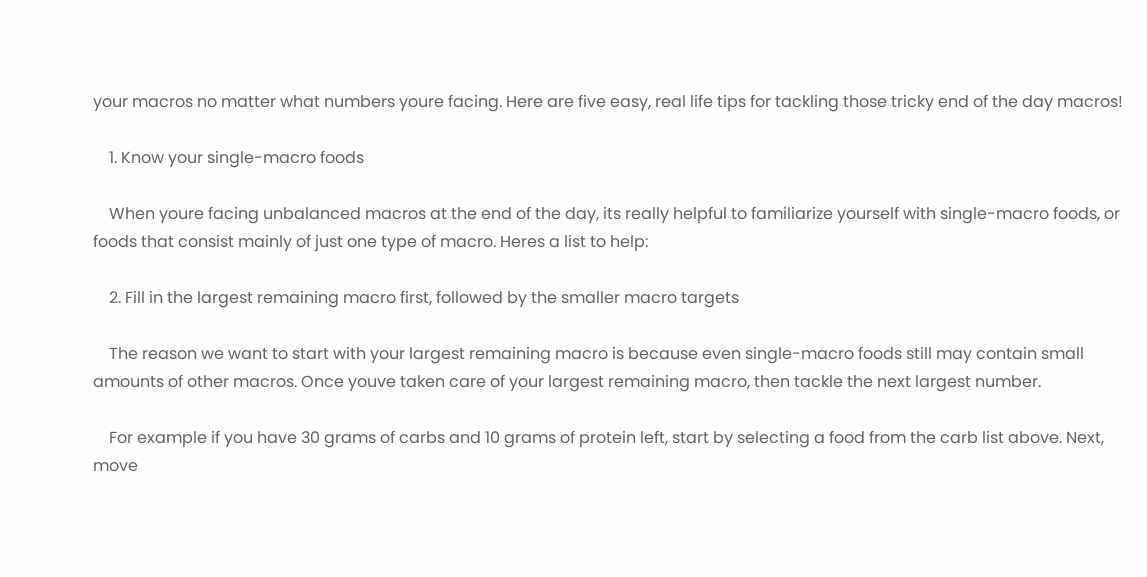your macros no matter what numbers youre facing. Here are five easy, real life tips for tackling those tricky end of the day macros!

    1. Know your single-macro foods

    When youre facing unbalanced macros at the end of the day, its really helpful to familiarize yourself with single-macro foods, or foods that consist mainly of just one type of macro. Heres a list to help:

    2. Fill in the largest remaining macro first, followed by the smaller macro targets

    The reason we want to start with your largest remaining macro is because even single-macro foods still may contain small amounts of other macros. Once youve taken care of your largest remaining macro, then tackle the next largest number.

    For example if you have 30 grams of carbs and 10 grams of protein left, start by selecting a food from the carb list above. Next, move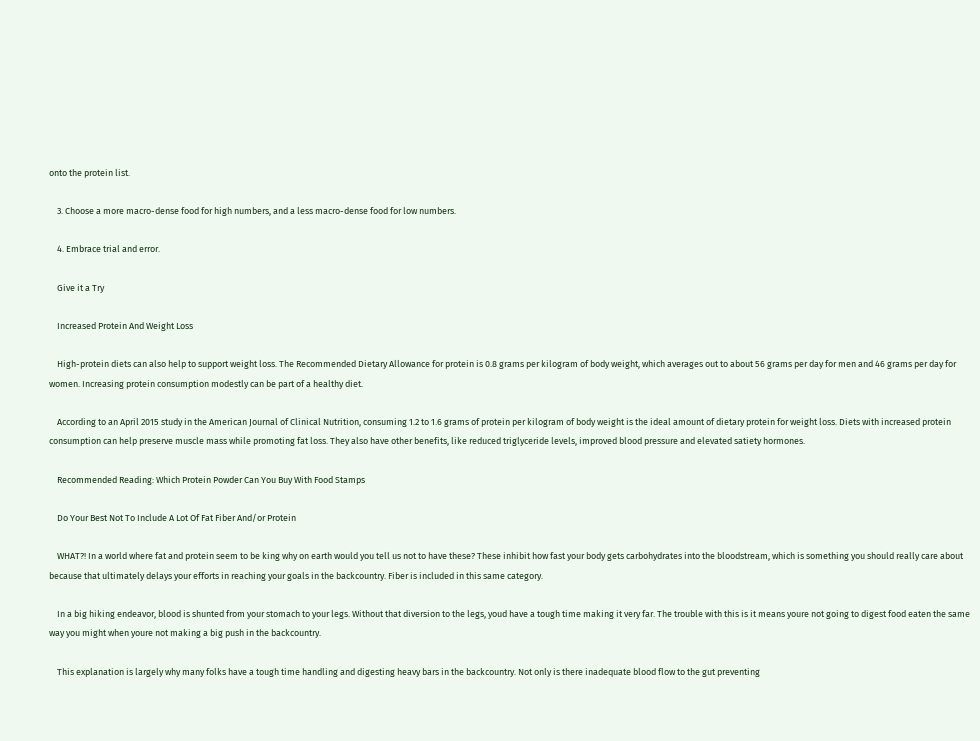onto the protein list.

    3. Choose a more macro-dense food for high numbers, and a less macro-dense food for low numbers.

    4. Embrace trial and error.

    Give it a Try

    Increased Protein And Weight Loss

    High-protein diets can also help to support weight loss. The Recommended Dietary Allowance for protein is 0.8 grams per kilogram of body weight, which averages out to about 56 grams per day for men and 46 grams per day for women. Increasing protein consumption modestly can be part of a healthy diet.

    According to an April 2015 study in the American Journal of Clinical Nutrition, consuming 1.2 to 1.6 grams of protein per kilogram of body weight is the ideal amount of dietary protein for weight loss. Diets with increased protein consumption can help preserve muscle mass while promoting fat loss. They also have other benefits, like reduced triglyceride levels, improved blood pressure and elevated satiety hormones.

    Recommended Reading: Which Protein Powder Can You Buy With Food Stamps

    Do Your Best Not To Include A Lot Of Fat Fiber And/or Protein

    WHAT?! In a world where fat and protein seem to be king why on earth would you tell us not to have these? These inhibit how fast your body gets carbohydrates into the bloodstream, which is something you should really care about because that ultimately delays your efforts in reaching your goals in the backcountry. Fiber is included in this same category.

    In a big hiking endeavor, blood is shunted from your stomach to your legs. Without that diversion to the legs, youd have a tough time making it very far. The trouble with this is it means youre not going to digest food eaten the same way you might when youre not making a big push in the backcountry.

    This explanation is largely why many folks have a tough time handling and digesting heavy bars in the backcountry. Not only is there inadequate blood flow to the gut preventing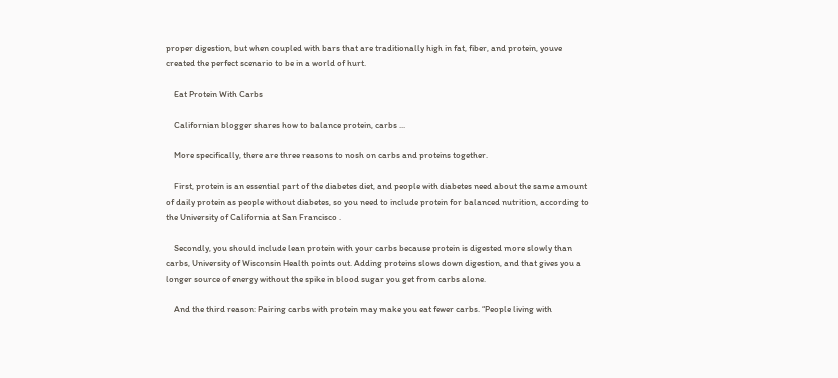proper digestion, but when coupled with bars that are traditionally high in fat, fiber, and protein, youve created the perfect scenario to be in a world of hurt.

    Eat Protein With Carbs

    Californian blogger shares how to balance protein, carbs ...

    More specifically, there are three reasons to nosh on carbs and proteins together.

    First, protein is an essential part of the diabetes diet, and people with diabetes need about the same amount of daily protein as people without diabetes, so you need to include protein for balanced nutrition, according to the University of California at San Francisco .

    Secondly, you should include lean protein with your carbs because protein is digested more slowly than carbs, University of Wisconsin Health points out. Adding proteins slows down digestion, and that gives you a longer source of energy without the spike in blood sugar you get from carbs alone.

    And the third reason: Pairing carbs with protein may make you eat fewer carbs. “People living with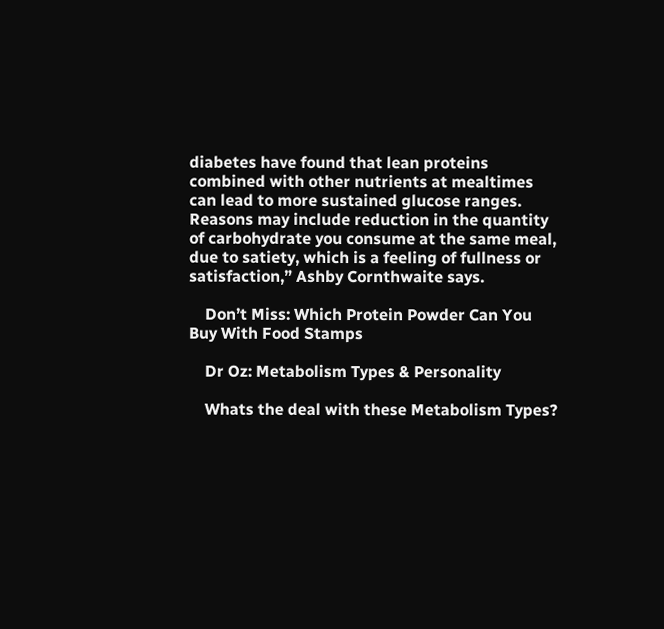diabetes have found that lean proteins combined with other nutrients at mealtimes can lead to more sustained glucose ranges. Reasons may include reduction in the quantity of carbohydrate you consume at the same meal, due to satiety, which is a feeling of fullness or satisfaction,” Ashby Cornthwaite says.

    Don’t Miss: Which Protein Powder Can You Buy With Food Stamps

    Dr Oz: Metabolism Types & Personality

    Whats the deal with these Metabolism Types?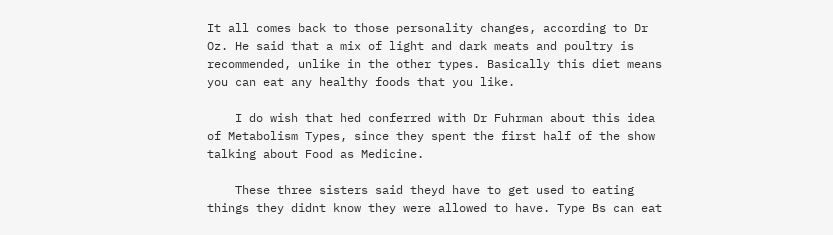It all comes back to those personality changes, according to Dr Oz. He said that a mix of light and dark meats and poultry is recommended, unlike in the other types. Basically this diet means you can eat any healthy foods that you like.

    I do wish that hed conferred with Dr Fuhrman about this idea of Metabolism Types, since they spent the first half of the show talking about Food as Medicine.

    These three sisters said theyd have to get used to eating things they didnt know they were allowed to have. Type Bs can eat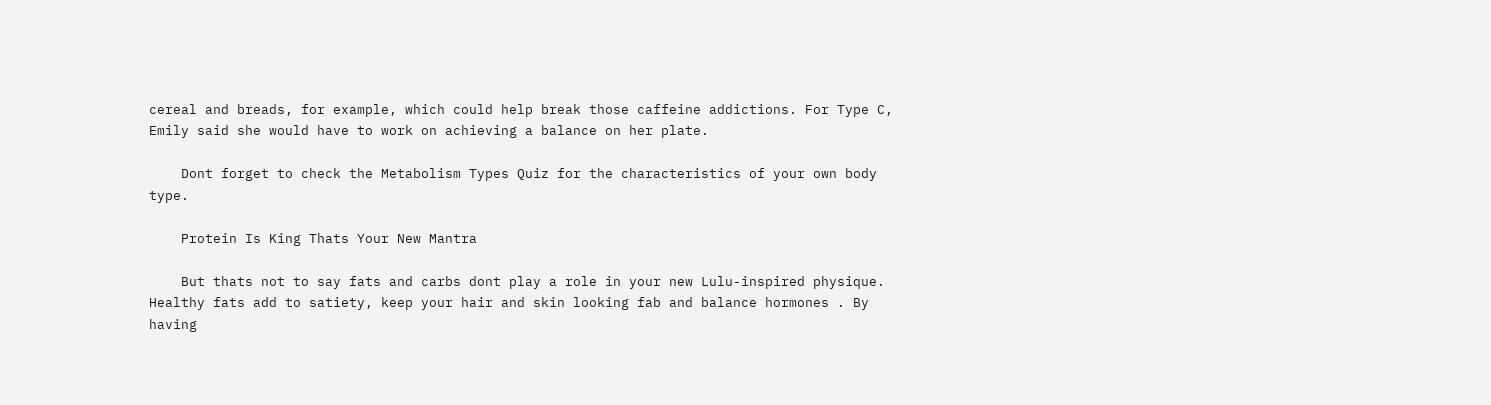cereal and breads, for example, which could help break those caffeine addictions. For Type C, Emily said she would have to work on achieving a balance on her plate.

    Dont forget to check the Metabolism Types Quiz for the characteristics of your own body type.

    Protein Is King Thats Your New Mantra

    But thats not to say fats and carbs dont play a role in your new Lulu-inspired physique. Healthy fats add to satiety, keep your hair and skin looking fab and balance hormones . By having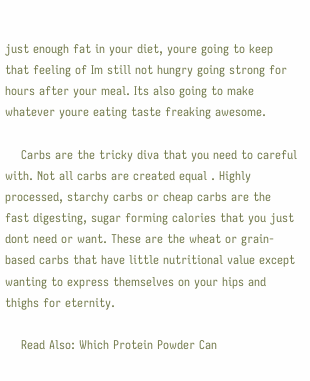just enough fat in your diet, youre going to keep that feeling of Im still not hungry going strong for hours after your meal. Its also going to make whatever youre eating taste freaking awesome.

    Carbs are the tricky diva that you need to careful with. Not all carbs are created equal . Highly processed, starchy carbs or cheap carbs are the fast digesting, sugar forming calories that you just dont need or want. These are the wheat or grain-based carbs that have little nutritional value except wanting to express themselves on your hips and thighs for eternity.

    Read Also: Which Protein Powder Can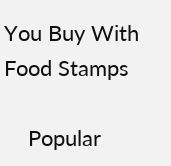You Buy With Food Stamps

    Popular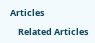Articles

    Related Articles